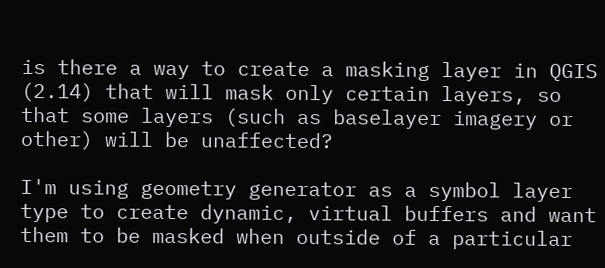is there a way to create a masking layer in QGIS (2.14) that will mask only certain layers, so that some layers (such as baselayer imagery or other) will be unaffected?

I'm using geometry generator as a symbol layer type to create dynamic, virtual buffers and want them to be masked when outside of a particular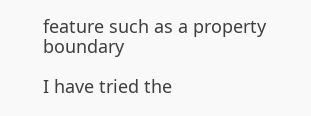feature such as a property boundary

I have tried the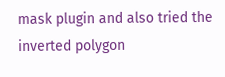mask plugin and also tried the inverted polygon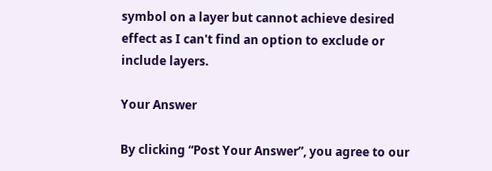symbol on a layer but cannot achieve desired effect as I can't find an option to exclude or include layers.

Your Answer

By clicking “Post Your Answer”, you agree to our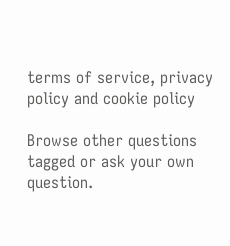terms of service, privacy policy and cookie policy

Browse other questions tagged or ask your own question.